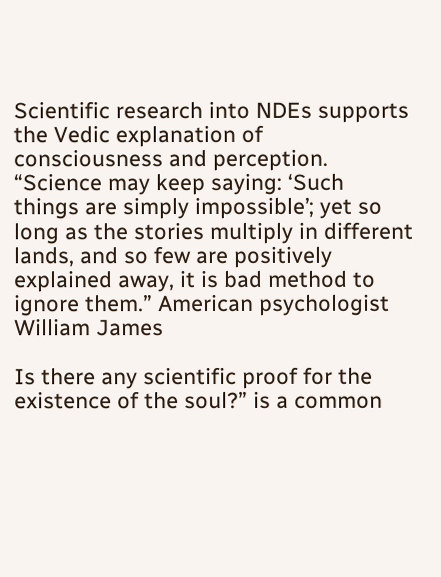Scientific research into NDEs supports the Vedic explanation of consciousness and perception. “Science may keep saying: ‘Such things are simply impossible’; yet so long as the stories multiply in different lands, and so few are positively explained away, it is bad method to ignore them.” American psychologist William James

Is there any scientific proof for the existence of the soul?” is a common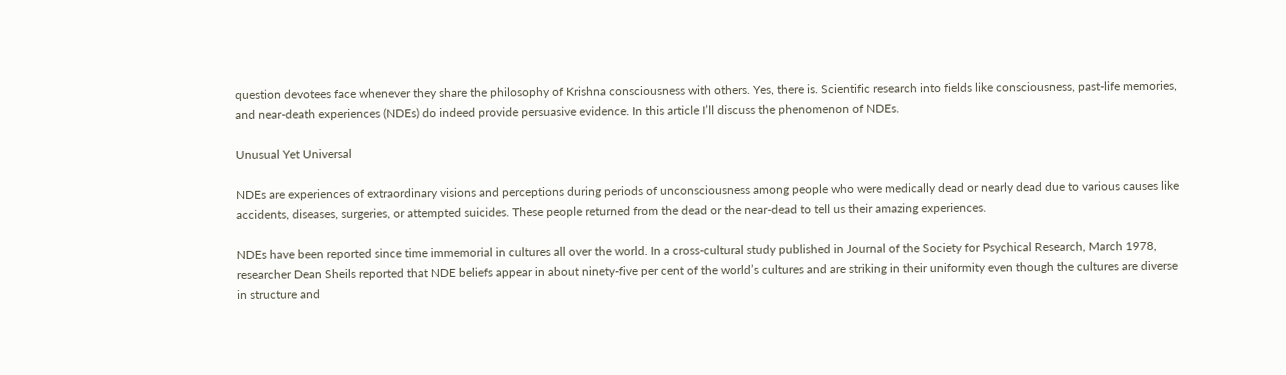question devotees face whenever they share the philosophy of Krishna consciousness with others. Yes, there is. Scientific research into fields like consciousness, past-life memories, and near-death experiences (NDEs) do indeed provide persuasive evidence. In this article I’ll discuss the phenomenon of NDEs.

Unusual Yet Universal

NDEs are experiences of extraordinary visions and perceptions during periods of unconsciousness among people who were medically dead or nearly dead due to various causes like accidents, diseases, surgeries, or attempted suicides. These people returned from the dead or the near-dead to tell us their amazing experiences.

NDEs have been reported since time immemorial in cultures all over the world. In a cross-cultural study published in Journal of the Society for Psychical Research, March 1978, researcher Dean Sheils reported that NDE beliefs appear in about ninety-five per cent of the world’s cultures and are striking in their uniformity even though the cultures are diverse in structure and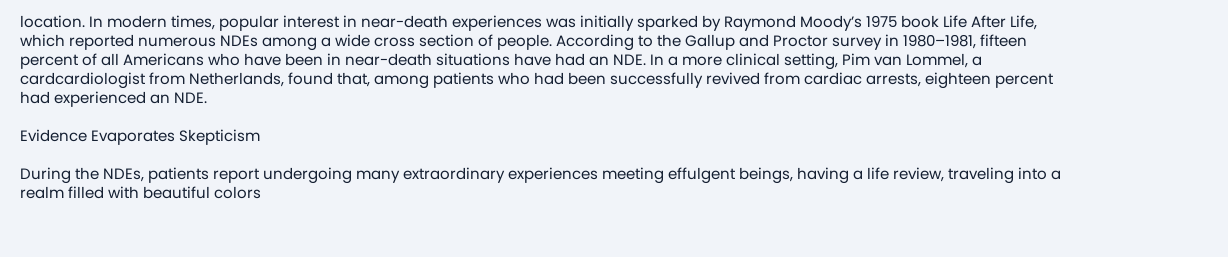location. In modern times, popular interest in near-death experiences was initially sparked by Raymond Moody’s 1975 book Life After Life, which reported numerous NDEs among a wide cross section of people. According to the Gallup and Proctor survey in 1980–1981, fifteen percent of all Americans who have been in near-death situations have had an NDE. In a more clinical setting, Pim van Lommel, a cardcardiologist from Netherlands, found that, among patients who had been successfully revived from cardiac arrests, eighteen percent had experienced an NDE.

Evidence Evaporates Skepticism

During the NDEs, patients report undergoing many extraordinary experiences meeting effulgent beings, having a life review, traveling into a realm filled with beautiful colors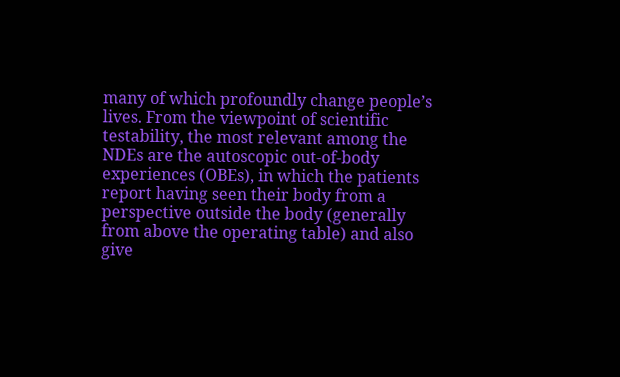many of which profoundly change people’s lives. From the viewpoint of scientific testability, the most relevant among the NDEs are the autoscopic out-of-body experiences (OBEs), in which the patients report having seen their body from a perspective outside the body (generally from above the operating table) and also give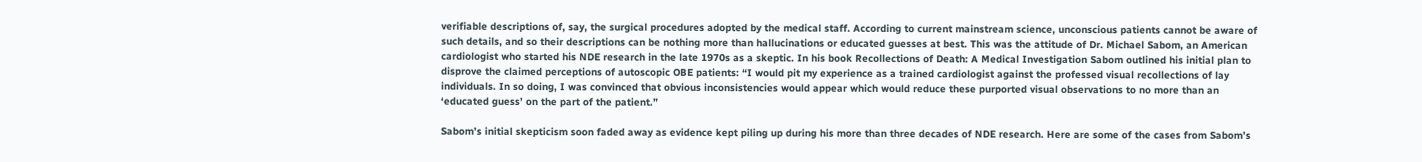verifiable descriptions of, say, the surgical procedures adopted by the medical staff. According to current mainstream science, unconscious patients cannot be aware of such details, and so their descriptions can be nothing more than hallucinations or educated guesses at best. This was the attitude of Dr. Michael Sabom, an American cardiologist who started his NDE research in the late 1970s as a skeptic. In his book Recollections of Death: A Medical Investigation Sabom outlined his initial plan to disprove the claimed perceptions of autoscopic OBE patients: “I would pit my experience as a trained cardiologist against the professed visual recollections of lay individuals. In so doing, I was convinced that obvious inconsistencies would appear which would reduce these purported visual observations to no more than an ‘educated guess’ on the part of the patient.”

Sabom’s initial skepticism soon faded away as evidence kept piling up during his more than three decades of NDE research. Here are some of the cases from Sabom’s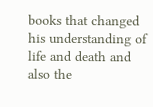books that changed his understanding of life and death and also the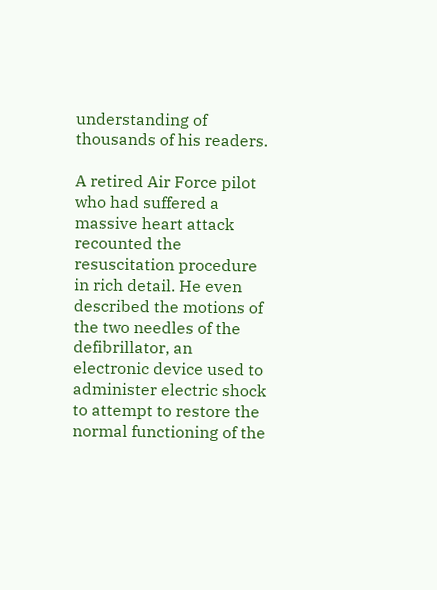understanding of thousands of his readers.

A retired Air Force pilot who had suffered a massive heart attack recounted the resuscitation procedure in rich detail. He even described the motions of the two needles of the defibrillator, an electronic device used to administer electric shock to attempt to restore the normal functioning of the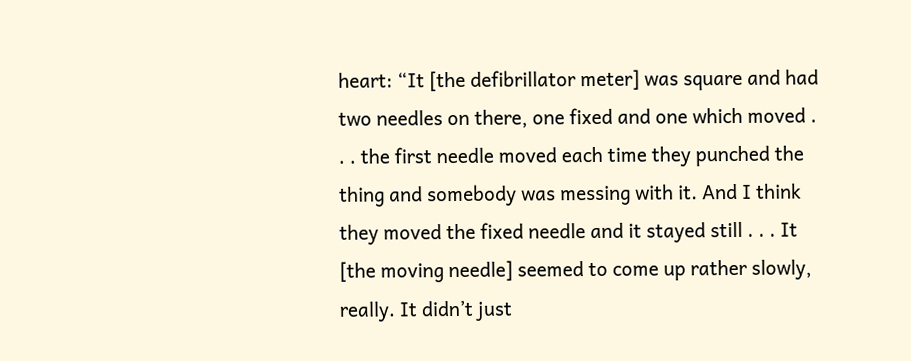heart: “It [the defibrillator meter] was square and had two needles on there, one fixed and one which moved . . . the first needle moved each time they punched the thing and somebody was messing with it. And I think they moved the fixed needle and it stayed still . . . It [the moving needle] seemed to come up rather slowly, really. It didn’t just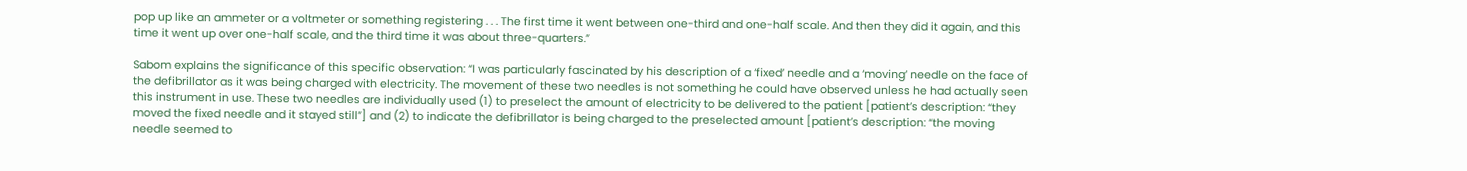pop up like an ammeter or a voltmeter or something registering . . . The first time it went between one-third and one-half scale. And then they did it again, and this time it went up over one-half scale, and the third time it was about three-quarters.”

Sabom explains the significance of this specific observation: “I was particularly fascinated by his description of a ‘fixed’ needle and a ‘moving’ needle on the face of the defibrillator as it was being charged with electricity. The movement of these two needles is not something he could have observed unless he had actually seen this instrument in use. These two needles are individually used (1) to preselect the amount of electricity to be delivered to the patient [patient’s description: “they moved the fixed needle and it stayed still”] and (2) to indicate the defibrillator is being charged to the preselected amount [patient’s description: “the moving needle seemed to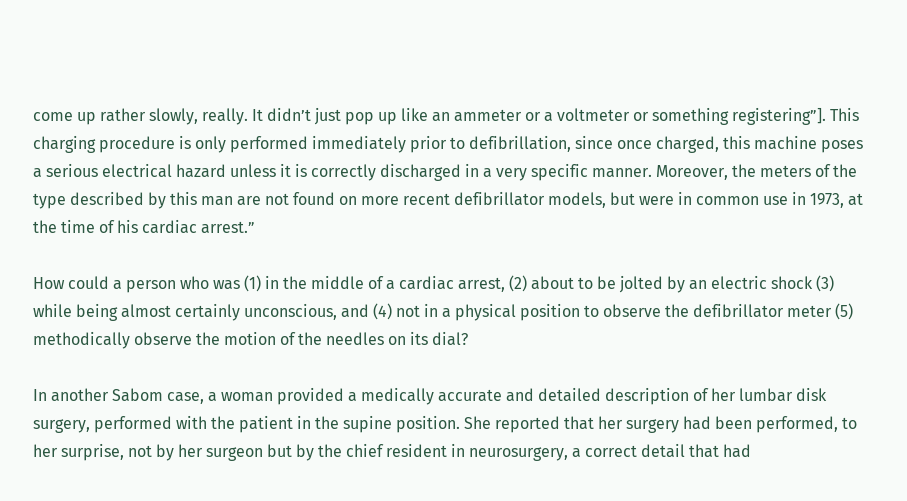come up rather slowly, really. It didn’t just pop up like an ammeter or a voltmeter or something registering”]. This charging procedure is only performed immediately prior to defibrillation, since once charged, this machine poses a serious electrical hazard unless it is correctly discharged in a very specific manner. Moreover, the meters of the type described by this man are not found on more recent defibrillator models, but were in common use in 1973, at the time of his cardiac arrest.”

How could a person who was (1) in the middle of a cardiac arrest, (2) about to be jolted by an electric shock (3) while being almost certainly unconscious, and (4) not in a physical position to observe the defibrillator meter (5) methodically observe the motion of the needles on its dial?

In another Sabom case, a woman provided a medically accurate and detailed description of her lumbar disk surgery, performed with the patient in the supine position. She reported that her surgery had been performed, to her surprise, not by her surgeon but by the chief resident in neurosurgery, a correct detail that had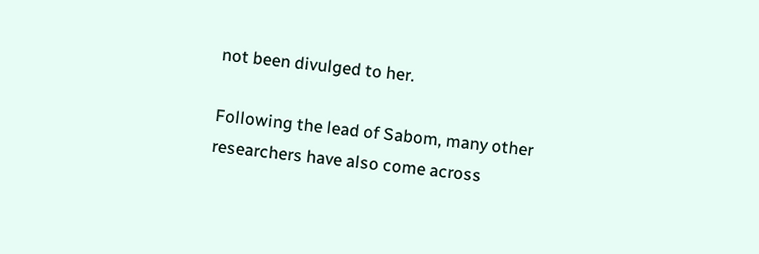not been divulged to her.

Following the lead of Sabom, many other researchers have also come across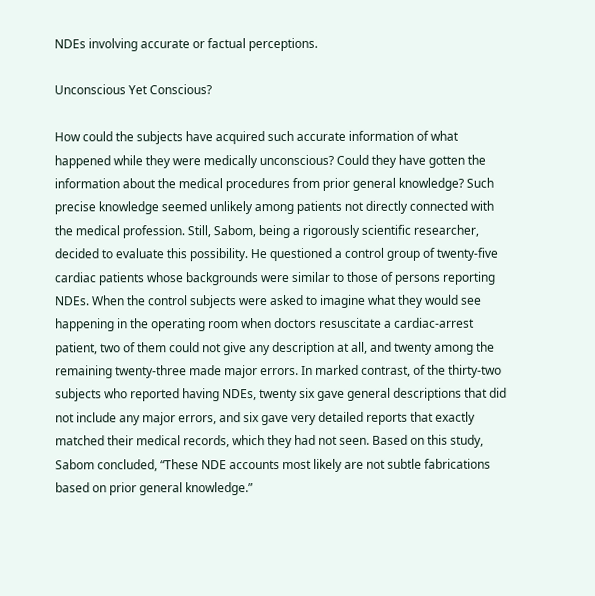NDEs involving accurate or factual perceptions.

Unconscious Yet Conscious?

How could the subjects have acquired such accurate information of what happened while they were medically unconscious? Could they have gotten the information about the medical procedures from prior general knowledge? Such precise knowledge seemed unlikely among patients not directly connected with the medical profession. Still, Sabom, being a rigorously scientific researcher, decided to evaluate this possibility. He questioned a control group of twenty-five cardiac patients whose backgrounds were similar to those of persons reporting NDEs. When the control subjects were asked to imagine what they would see happening in the operating room when doctors resuscitate a cardiac-arrest patient, two of them could not give any description at all, and twenty among the remaining twenty-three made major errors. In marked contrast, of the thirty-two subjects who reported having NDEs, twenty six gave general descriptions that did not include any major errors, and six gave very detailed reports that exactly matched their medical records, which they had not seen. Based on this study, Sabom concluded, “These NDE accounts most likely are not subtle fabrications based on prior general knowledge.”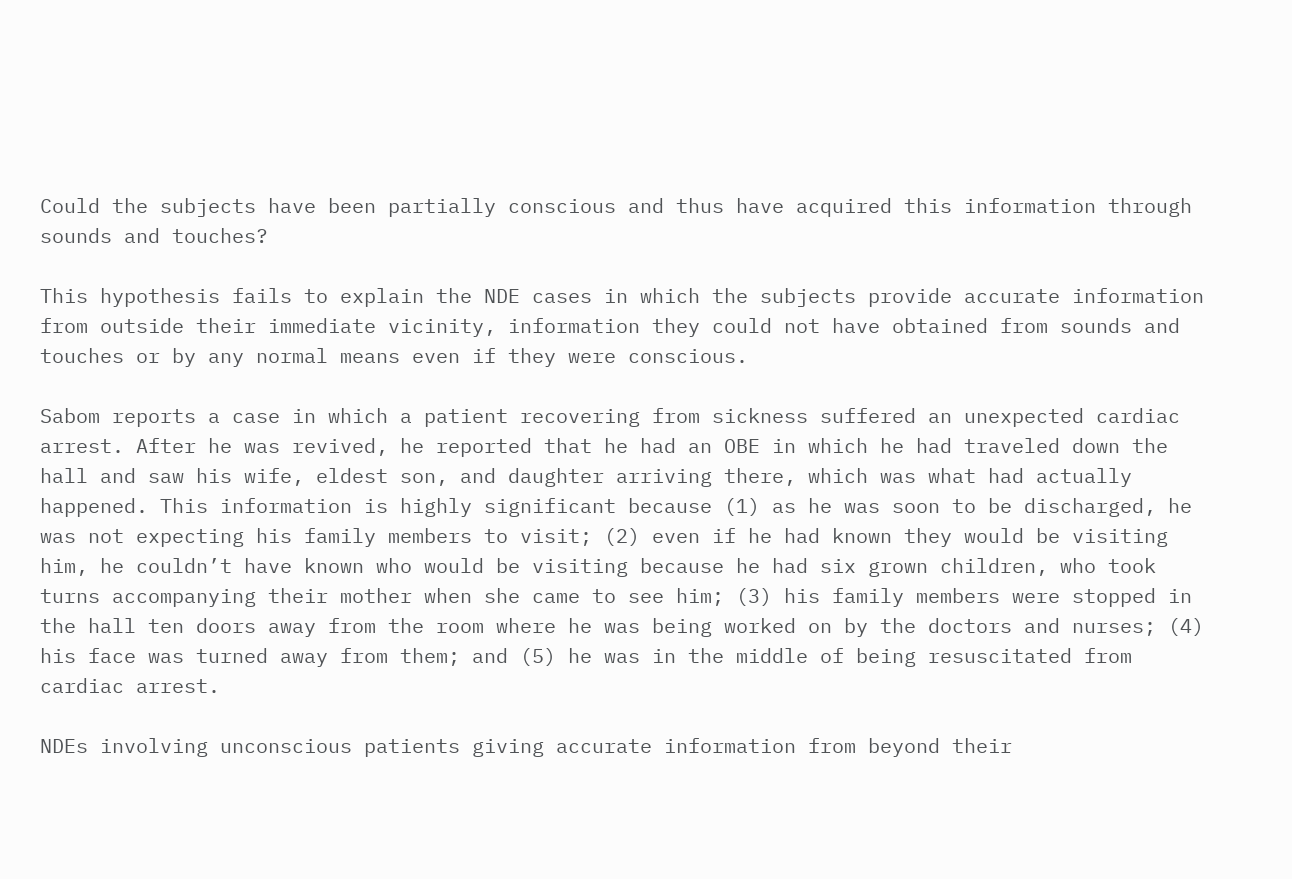Could the subjects have been partially conscious and thus have acquired this information through sounds and touches?

This hypothesis fails to explain the NDE cases in which the subjects provide accurate information from outside their immediate vicinity, information they could not have obtained from sounds and touches or by any normal means even if they were conscious.

Sabom reports a case in which a patient recovering from sickness suffered an unexpected cardiac arrest. After he was revived, he reported that he had an OBE in which he had traveled down the hall and saw his wife, eldest son, and daughter arriving there, which was what had actually happened. This information is highly significant because (1) as he was soon to be discharged, he was not expecting his family members to visit; (2) even if he had known they would be visiting him, he couldn’t have known who would be visiting because he had six grown children, who took turns accompanying their mother when she came to see him; (3) his family members were stopped in the hall ten doors away from the room where he was being worked on by the doctors and nurses; (4) his face was turned away from them; and (5) he was in the middle of being resuscitated from cardiac arrest.

NDEs involving unconscious patients giving accurate information from beyond their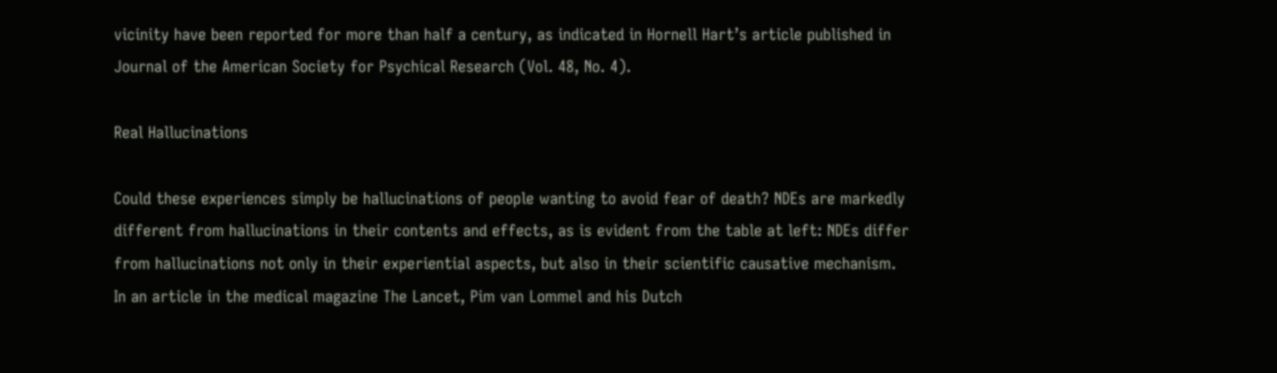vicinity have been reported for more than half a century, as indicated in Hornell Hart’s article published in Journal of the American Society for Psychical Research (Vol. 48, No. 4).

Real Hallucinations

Could these experiences simply be hallucinations of people wanting to avoid fear of death? NDEs are markedly different from hallucinations in their contents and effects, as is evident from the table at left: NDEs differ from hallucinations not only in their experiential aspects, but also in their scientific causative mechanism. In an article in the medical magazine The Lancet, Pim van Lommel and his Dutch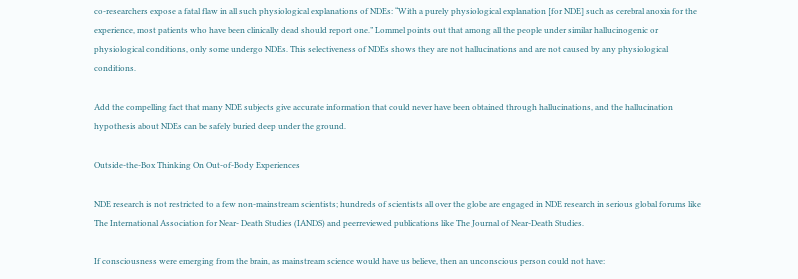co-researchers expose a fatal flaw in all such physiological explanations of NDEs: “With a purely physiological explanation [for NDE] such as cerebral anoxia for the experience, most patients who have been clinically dead should report one.” Lommel points out that among all the people under similar hallucinogenic or physiological conditions, only some undergo NDEs. This selectiveness of NDEs shows they are not hallucinations and are not caused by any physiological conditions.

Add the compelling fact that many NDE subjects give accurate information that could never have been obtained through hallucinations, and the hallucination hypothesis about NDEs can be safely buried deep under the ground.

Outside-the-Box Thinking On Out-of-Body Experiences

NDE research is not restricted to a few non-mainstream scientists; hundreds of scientists all over the globe are engaged in NDE research in serious global forums like The International Association for Near- Death Studies (IANDS) and peerreviewed publications like The Journal of Near-Death Studies.

If consciousness were emerging from the brain, as mainstream science would have us believe, then an unconscious person could not have: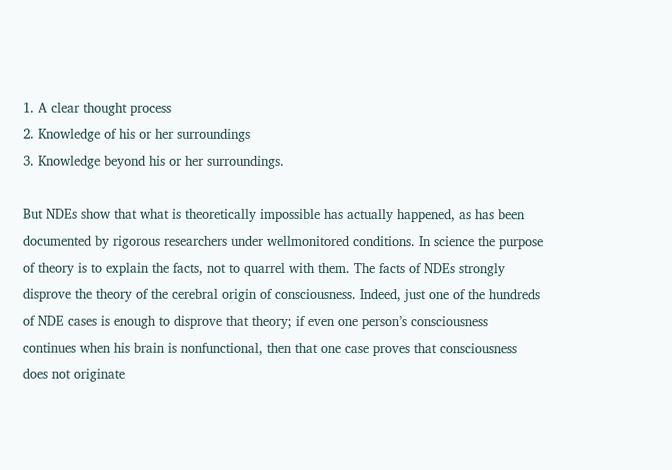1. A clear thought process
2. Knowledge of his or her surroundings
3. Knowledge beyond his or her surroundings.

But NDEs show that what is theoretically impossible has actually happened, as has been documented by rigorous researchers under wellmonitored conditions. In science the purpose of theory is to explain the facts, not to quarrel with them. The facts of NDEs strongly disprove the theory of the cerebral origin of consciousness. Indeed, just one of the hundreds of NDE cases is enough to disprove that theory; if even one person’s consciousness continues when his brain is nonfunctional, then that one case proves that consciousness does not originate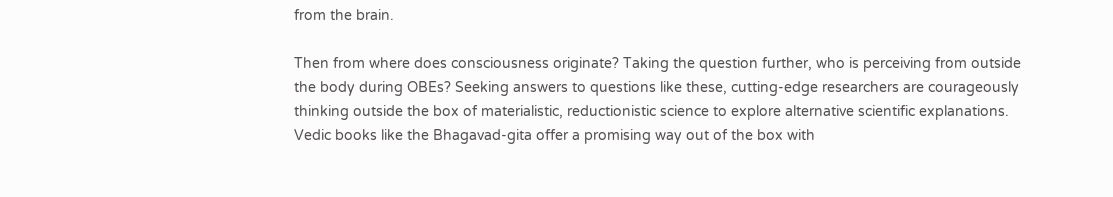from the brain.

Then from where does consciousness originate? Taking the question further, who is perceiving from outside the body during OBEs? Seeking answers to questions like these, cutting-edge researchers are courageously thinking outside the box of materialistic, reductionistic science to explore alternative scientific explanations. Vedic books like the Bhagavad-gita offer a promising way out of the box with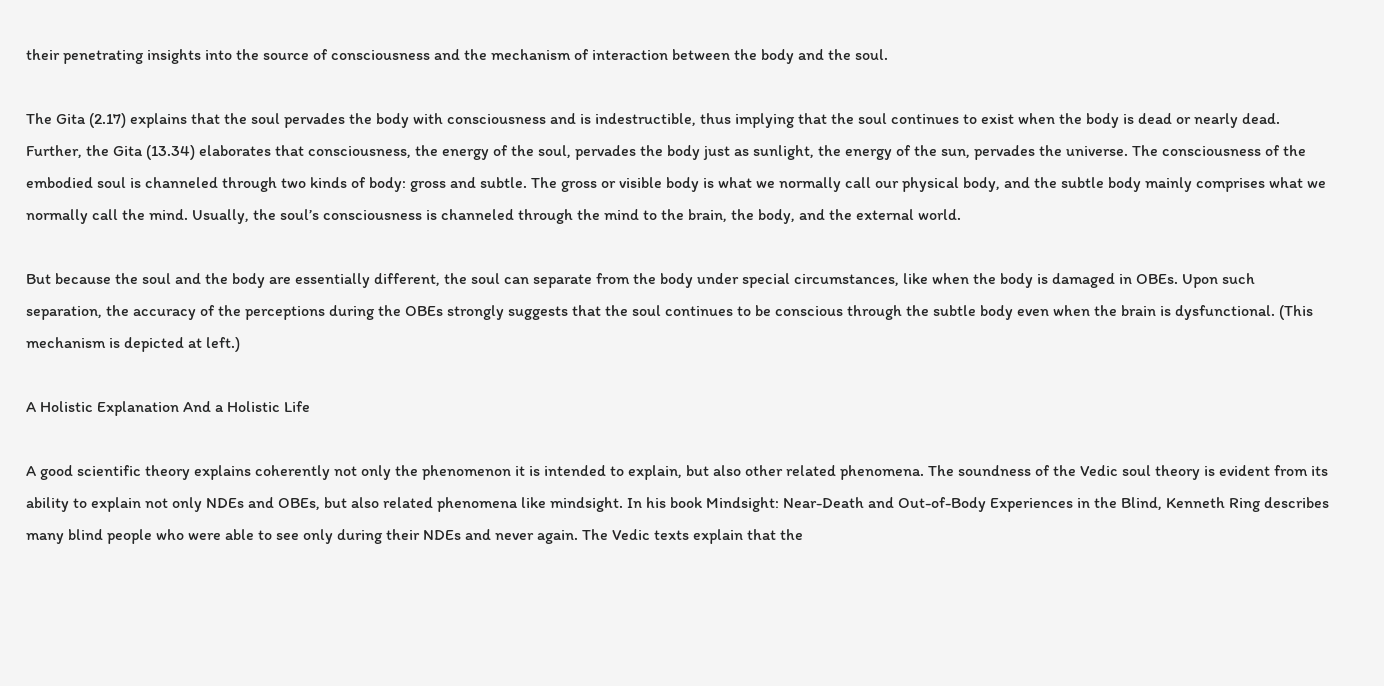their penetrating insights into the source of consciousness and the mechanism of interaction between the body and the soul.

The Gita (2.17) explains that the soul pervades the body with consciousness and is indestructible, thus implying that the soul continues to exist when the body is dead or nearly dead. Further, the Gita (13.34) elaborates that consciousness, the energy of the soul, pervades the body just as sunlight, the energy of the sun, pervades the universe. The consciousness of the embodied soul is channeled through two kinds of body: gross and subtle. The gross or visible body is what we normally call our physical body, and the subtle body mainly comprises what we normally call the mind. Usually, the soul’s consciousness is channeled through the mind to the brain, the body, and the external world.

But because the soul and the body are essentially different, the soul can separate from the body under special circumstances, like when the body is damaged in OBEs. Upon such separation, the accuracy of the perceptions during the OBEs strongly suggests that the soul continues to be conscious through the subtle body even when the brain is dysfunctional. (This mechanism is depicted at left.)

A Holistic Explanation And a Holistic Life

A good scientific theory explains coherently not only the phenomenon it is intended to explain, but also other related phenomena. The soundness of the Vedic soul theory is evident from its ability to explain not only NDEs and OBEs, but also related phenomena like mindsight. In his book Mindsight: Near-Death and Out-of-Body Experiences in the Blind, Kenneth Ring describes many blind people who were able to see only during their NDEs and never again. The Vedic texts explain that the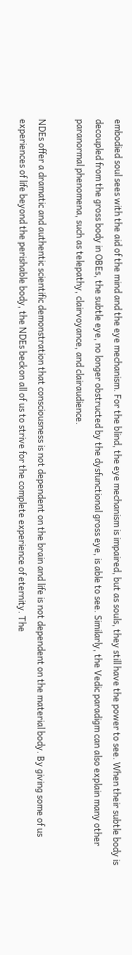embodied soul sees with the aid of the mind and the eye mechanism. For the blind, the eye mechanism is impaired, but as souls, they still have the power to see. When their subtle body is decoupled from the gross body in OBEs, the subtle eye, no longer obstructed by the dysfunctional gross eye, is able to see. Similarly, the Vedic paradigm can also explain many other paranormal phenomena, such as telepathy, clairvoyance, and clairaudience.

NDEs offer a dramatic and authentic scientific demonstration that consciousness is not dependent on the brain and life is not dependent on the material body. By giving some of us experiences of life beyond the perishable body, the NDEs beckon all of us to strive for the complete experience of eternity. The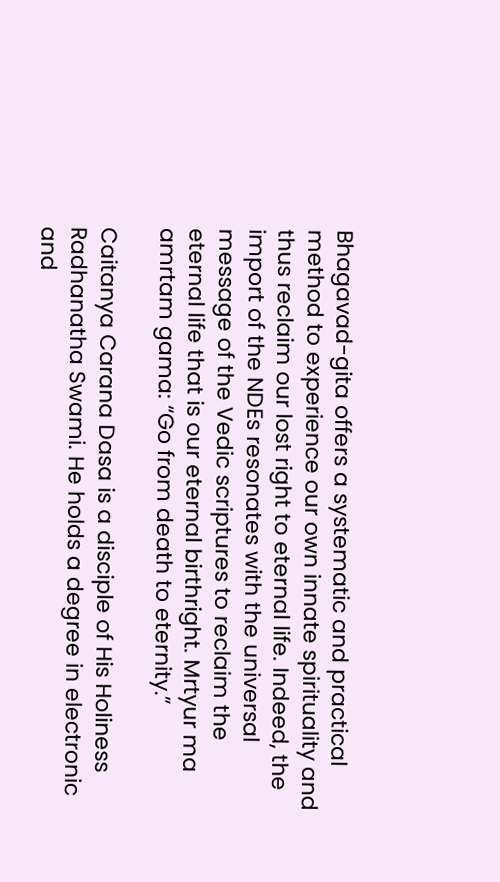Bhagavad-gita offers a systematic and practical method to experience our own innate spirituality and thus reclaim our lost right to eternal life. Indeed, the import of the NDEs resonates with the universal message of the Vedic scriptures to reclaim the eternal life that is our eternal birthright. Mrtyur ma amrtam gama: “Go from death to eternity.”

Caitanya Carana Dasa is a disciple of His Holiness Radhanatha Swami. He holds a degree in electronic and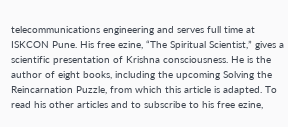telecommunications engineering and serves full time at ISKCON Pune. His free ezine, “The Spiritual Scientist,” gives a scientific presentation of Krishna consciousness. He is the author of eight books, including the upcoming Solving the Reincarnation Puzzle, from which this article is adapted. To read his other articles and to subscribe to his free ezine,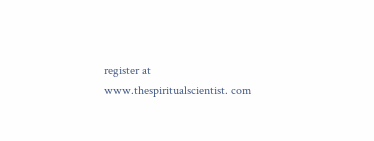register at www.thespiritualscientist. com